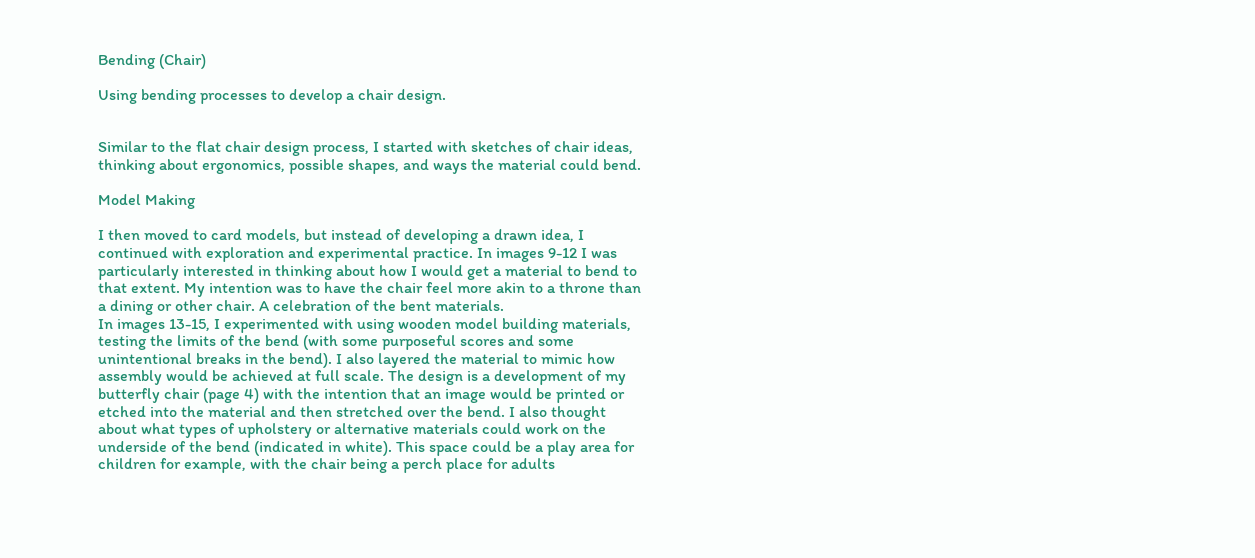Bending (Chair)

Using bending processes to develop a chair design.


Similar to the flat chair design process, I started with sketches of chair ideas, thinking about ergonomics, possible shapes, and ways the material could bend.

Model Making

I then moved to card models, but instead of developing a drawn idea, I continued with exploration and experimental practice. In images 9-12 I was particularly interested in thinking about how I would get a material to bend to that extent. My intention was to have the chair feel more akin to a throne than a dining or other chair. A celebration of the bent materials.
In images 13-15, I experimented with using wooden model building materials, testing the limits of the bend (with some purposeful scores and some unintentional breaks in the bend). I also layered the material to mimic how assembly would be achieved at full scale. The design is a development of my butterfly chair (page 4) with the intention that an image would be printed or etched into the material and then stretched over the bend. I also thought about what types of upholstery or alternative materials could work on the underside of the bend (indicated in white). This space could be a play area for children for example, with the chair being a perch place for adults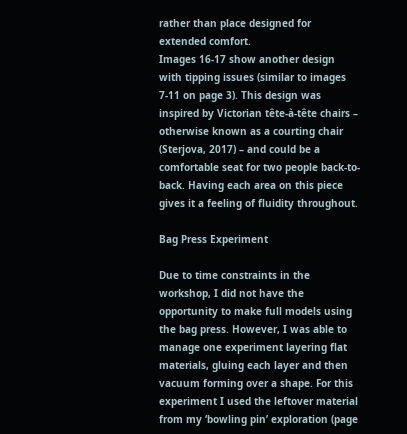rather than place designed for extended comfort.
Images 16-17 show another design with tipping issues (similar to images 7-11 on page 3). This design was inspired by Victorian tête-à-tête chairs – otherwise known as a courting chair (Sterjova, 2017) – and could be a comfortable seat for two people back-to-back. Having each area on this piece gives it a feeling of fluidity throughout.

Bag Press Experiment

Due to time constraints in the workshop, I did not have the opportunity to make full models using the bag press. However, I was able to manage one experiment layering flat materials, gluing each layer and then vacuum forming over a shape. For this experiment I used the leftover material from my ‘bowling pin’ exploration (page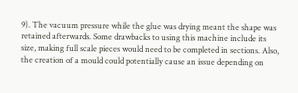9). The vacuum pressure while the glue was drying meant the shape was retained afterwards. Some drawbacks to using this machine include its size, making full scale pieces would need to be completed in sections. Also, the creation of a mould could potentially cause an issue depending on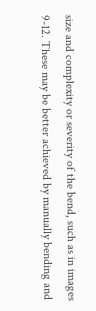size and complexity or severity of the bend, such as in images 9-12. These may be better achieved by manually bending and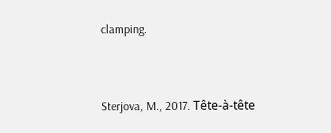clamping.


Sterjova, M., 2017. Tête-à-tête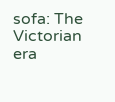sofa: The Victorian era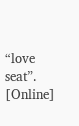“love seat”. [Online]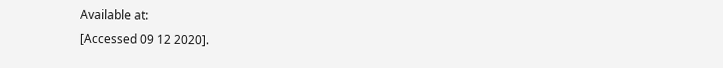Available at:
[Accessed 09 12 2020].